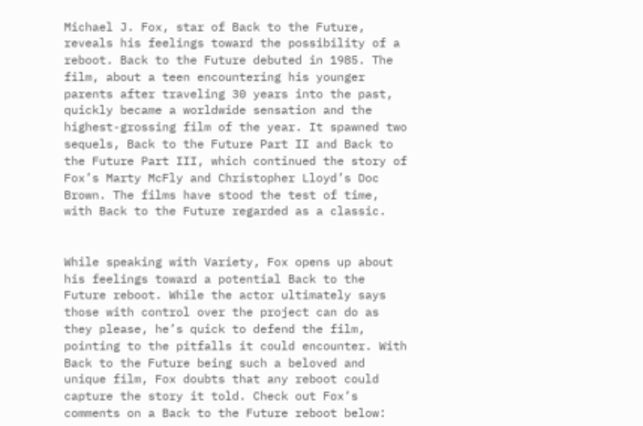Michael J. Fox, star of Back to the Future, reveals his feelings toward the possibility of a reboot. Back to the Future debuted in 1985. The film, about a teen encountering his younger parents after traveling 30 years into the past, quickly became a worldwide sensation and the highest-grossing film of the year. It spawned two sequels, Back to the Future Part II and Back to the Future Part III, which continued the story of Fox’s Marty McFly and Christopher Lloyd’s Doc Brown. The films have stood the test of time, with Back to the Future regarded as a classic.


While speaking with Variety, Fox opens up about his feelings toward a potential Back to the Future reboot. While the actor ultimately says those with control over the project can do as they please, he’s quick to defend the film, pointing to the pitfalls it could encounter. With Back to the Future being such a beloved and unique film, Fox doubts that any reboot could capture the story it told. Check out Fox’s comments on a Back to the Future reboot below: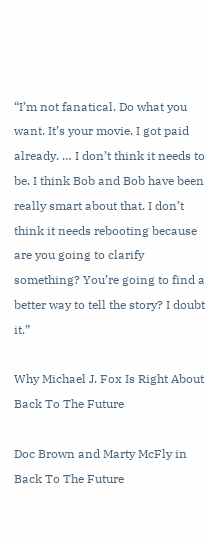“I’m not fanatical. Do what you want. It’s your movie. I got paid already. … I don’t think it needs to be. I think Bob and Bob have been really smart about that. I don’t think it needs rebooting because are you going to clarify something? You’re going to find a better way to tell the story? I doubt it.”

Why Michael J. Fox Is Right About Back To The Future

Doc Brown and Marty McFly in Back To The Future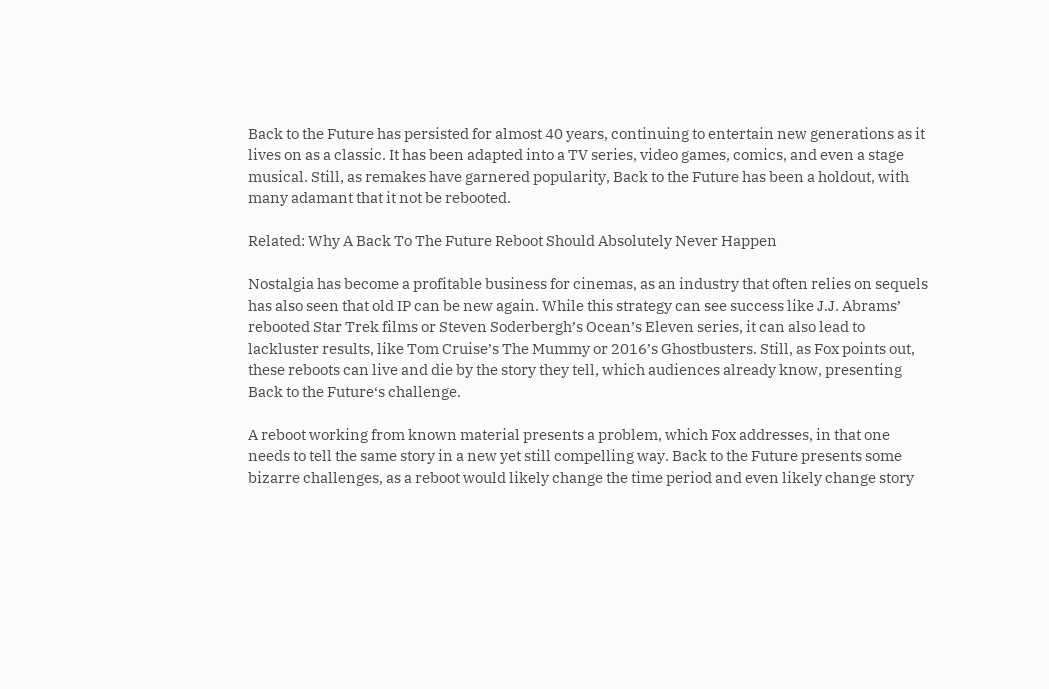Back to the Future has persisted for almost 40 years, continuing to entertain new generations as it lives on as a classic. It has been adapted into a TV series, video games, comics, and even a stage musical. Still, as remakes have garnered popularity, Back to the Future has been a holdout, with many adamant that it not be rebooted.

Related: Why A Back To The Future Reboot Should Absolutely Never Happen

Nostalgia has become a profitable business for cinemas, as an industry that often relies on sequels has also seen that old IP can be new again. While this strategy can see success like J.J. Abrams’ rebooted Star Trek films or Steven Soderbergh’s Ocean’s Eleven series, it can also lead to lackluster results, like Tom Cruise’s The Mummy or 2016’s Ghostbusters. Still, as Fox points out, these reboots can live and die by the story they tell, which audiences already know, presenting Back to the Future‘s challenge.

A reboot working from known material presents a problem, which Fox addresses, in that one needs to tell the same story in a new yet still compelling way. Back to the Future presents some bizarre challenges, as a reboot would likely change the time period and even likely change story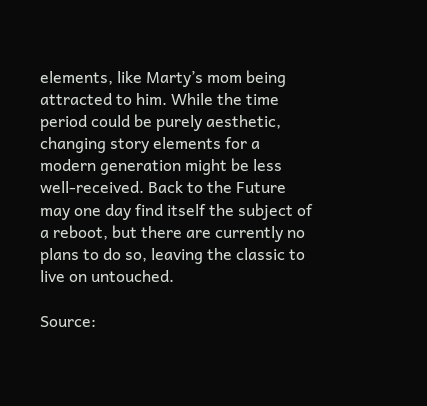elements, like Marty’s mom being attracted to him. While the time period could be purely aesthetic, changing story elements for a modern generation might be less well-received. Back to the Future may one day find itself the subject of a reboot, but there are currently no plans to do so, leaving the classic to live on untouched.

Source: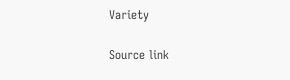Variety

Source link